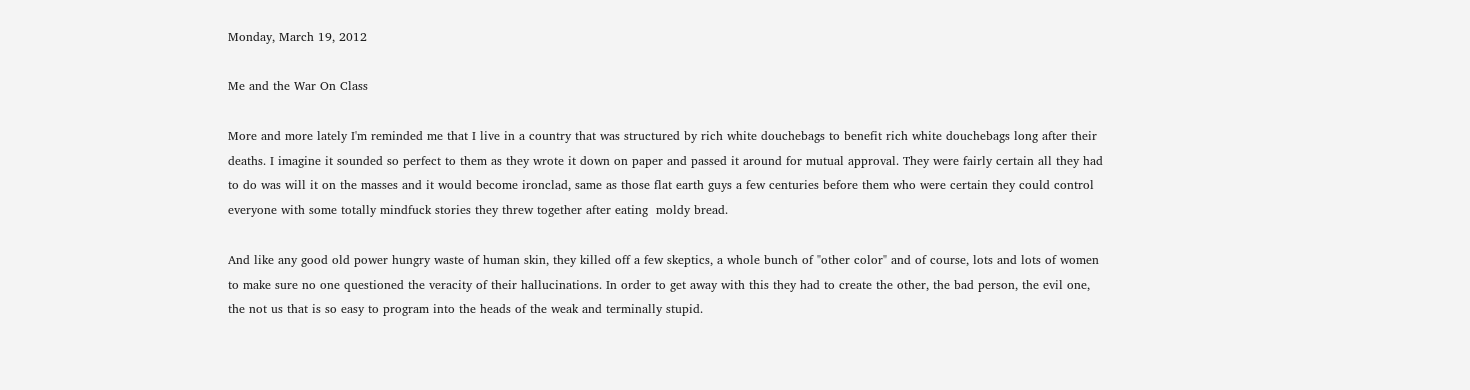Monday, March 19, 2012

Me and the War On Class

More and more lately I'm reminded me that I live in a country that was structured by rich white douchebags to benefit rich white douchebags long after their deaths. I imagine it sounded so perfect to them as they wrote it down on paper and passed it around for mutual approval. They were fairly certain all they had to do was will it on the masses and it would become ironclad, same as those flat earth guys a few centuries before them who were certain they could control everyone with some totally mindfuck stories they threw together after eating  moldy bread.

And like any good old power hungry waste of human skin, they killed off a few skeptics, a whole bunch of "other color" and of course, lots and lots of women to make sure no one questioned the veracity of their hallucinations. In order to get away with this they had to create the other, the bad person, the evil one, the not us that is so easy to program into the heads of the weak and terminally stupid.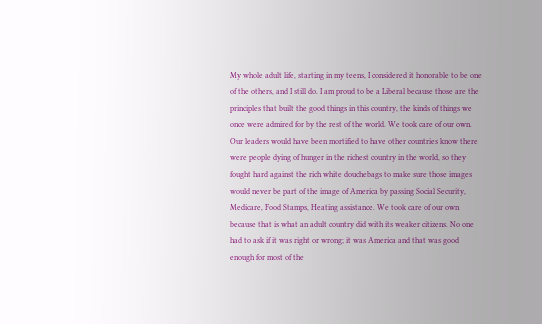My whole adult life, starting in my teens, I considered it honorable to be one of the others, and I still do. I am proud to be a Liberal because those are the principles that built the good things in this country, the kinds of things we once were admired for by the rest of the world. We took care of our own. Our leaders would have been mortified to have other countries know there were people dying of hunger in the richest country in the world, so they fought hard against the rich white douchebags to make sure those images would never be part of the image of America by passing Social Security, Medicare, Food Stamps, Heating assistance. We took care of our own because that is what an adult country did with its weaker citizens. No one had to ask if it was right or wrong; it was America and that was good enough for most of the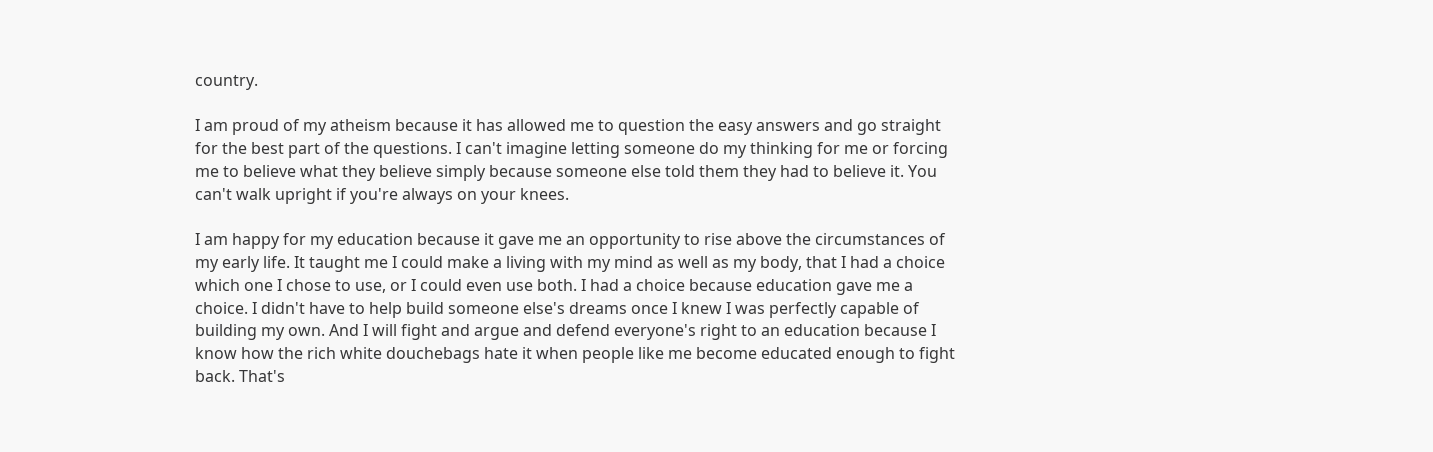country.

I am proud of my atheism because it has allowed me to question the easy answers and go straight for the best part of the questions. I can't imagine letting someone do my thinking for me or forcing me to believe what they believe simply because someone else told them they had to believe it. You can't walk upright if you're always on your knees.

I am happy for my education because it gave me an opportunity to rise above the circumstances of my early life. It taught me I could make a living with my mind as well as my body, that I had a choice which one I chose to use, or I could even use both. I had a choice because education gave me a choice. I didn't have to help build someone else's dreams once I knew I was perfectly capable of building my own. And I will fight and argue and defend everyone's right to an education because I know how the rich white douchebags hate it when people like me become educated enough to fight back. That's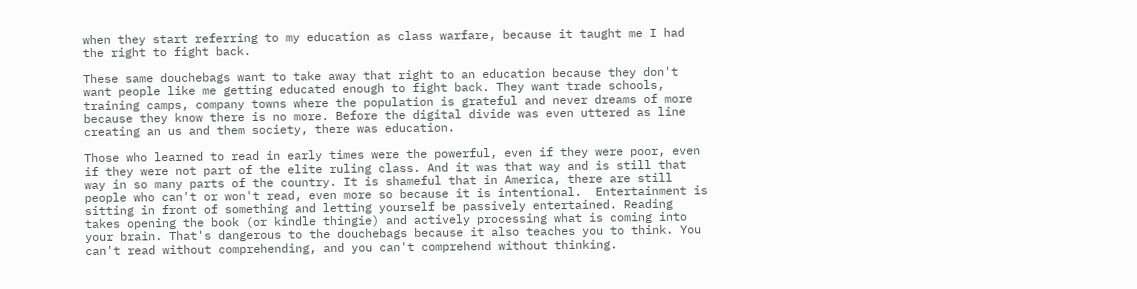when they start referring to my education as class warfare, because it taught me I had the right to fight back.

These same douchebags want to take away that right to an education because they don't want people like me getting educated enough to fight back. They want trade schools, training camps, company towns where the population is grateful and never dreams of more because they know there is no more. Before the digital divide was even uttered as line creating an us and them society, there was education.

Those who learned to read in early times were the powerful, even if they were poor, even if they were not part of the elite ruling class. And it was that way and is still that way in so many parts of the country. It is shameful that in America, there are still people who can't or won't read, even more so because it is intentional.  Entertainment is sitting in front of something and letting yourself be passively entertained. Reading takes opening the book (or kindle thingie) and actively processing what is coming into your brain. That's dangerous to the douchebags because it also teaches you to think. You can't read without comprehending, and you can't comprehend without thinking.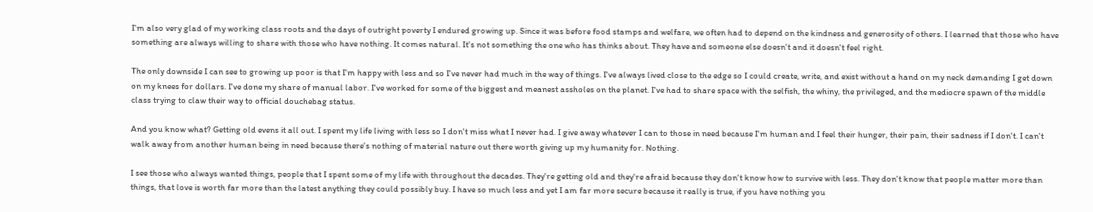I'm also very glad of my working class roots and the days of outright poverty I endured growing up. Since it was before food stamps and welfare, we often had to depend on the kindness and generosity of others. I learned that those who have something are always willing to share with those who have nothing. It comes natural. It's not something the one who has thinks about. They have and someone else doesn't and it doesn't feel right.

The only downside I can see to growing up poor is that I'm happy with less and so I've never had much in the way of things. I've always lived close to the edge so I could create, write, and exist without a hand on my neck demanding I get down on my knees for dollars. I've done my share of manual labor. I've worked for some of the biggest and meanest assholes on the planet. I've had to share space with the selfish, the whiny, the privileged, and the mediocre spawn of the middle class trying to claw their way to official douchebag status.

And you know what? Getting old evens it all out. I spent my life living with less so I don't miss what I never had. I give away whatever I can to those in need because I'm human and I feel their hunger, their pain, their sadness if I don't. I can't walk away from another human being in need because there's nothing of material nature out there worth giving up my humanity for. Nothing.

I see those who always wanted things, people that I spent some of my life with throughout the decades. They're getting old and they're afraid because they don't know how to survive with less. They don't know that people matter more than things, that love is worth far more than the latest anything they could possibly buy. I have so much less and yet I am far more secure because it really is true, if you have nothing you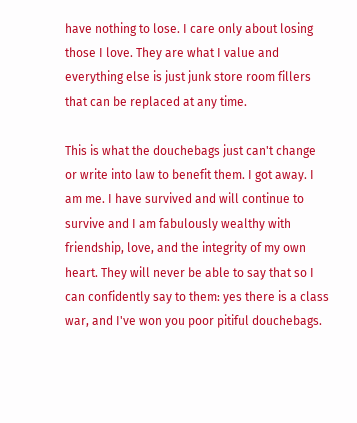have nothing to lose. I care only about losing those I love. They are what I value and everything else is just junk store room fillers that can be replaced at any time.

This is what the douchebags just can't change or write into law to benefit them. I got away. I am me. I have survived and will continue to survive and I am fabulously wealthy with friendship, love, and the integrity of my own heart. They will never be able to say that so I can confidently say to them: yes there is a class war, and I've won you poor pitiful douchebags.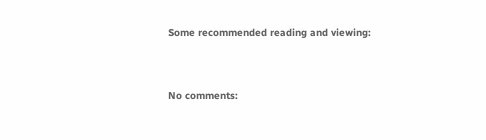Some recommended reading and viewing:


No comments: